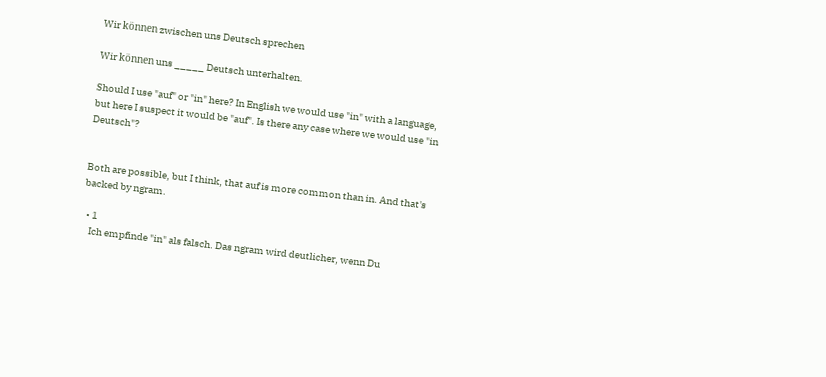Wir können zwischen uns Deutsch sprechen

Wir können uns _____ Deutsch unterhalten.

Should I use "auf" or "in" here? In English we would use "in" with a language, but here I suspect it would be "auf". Is there any case where we would use "in Deutsch"?


Both are possible, but I think, that auf is more common than in. And that's backed by ngram.

  • 1
    Ich empfinde "in" als falsch. Das ngram wird deutlicher, wenn Du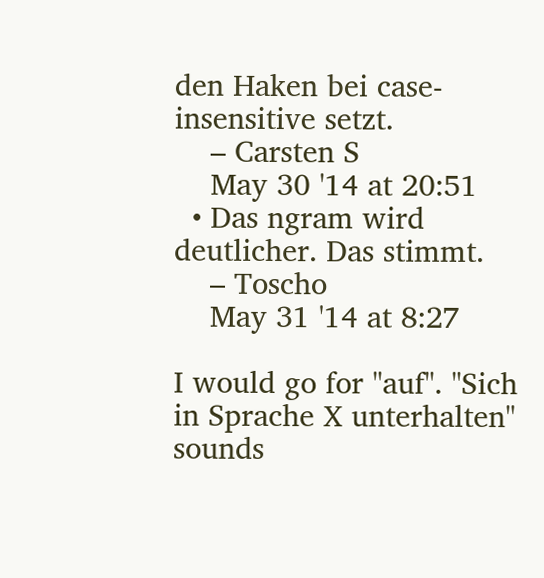den Haken bei case-insensitive setzt.
    – Carsten S
    May 30 '14 at 20:51
  • Das ngram wird deutlicher. Das stimmt.
    – Toscho
    May 31 '14 at 8:27

I would go for "auf". "Sich in Sprache X unterhalten" sounds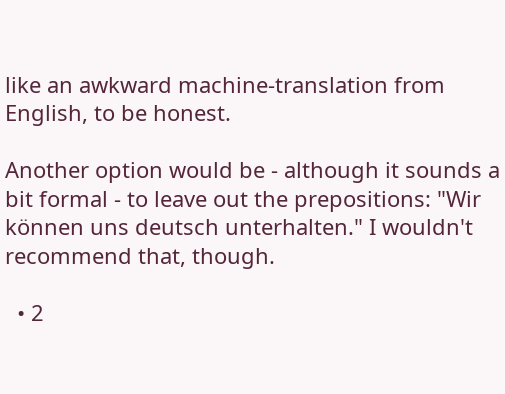like an awkward machine-translation from English, to be honest.

Another option would be - although it sounds a bit formal - to leave out the prepositions: "Wir können uns deutsch unterhalten." I wouldn't recommend that, though.

  • 2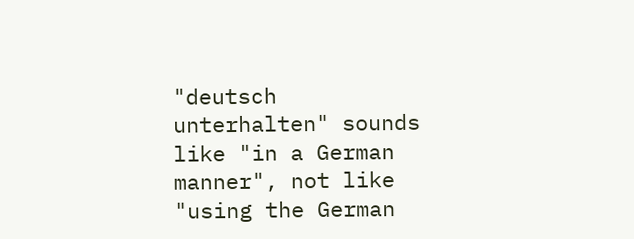"deutsch unterhalten" sounds like "in a German manner", not like "using the German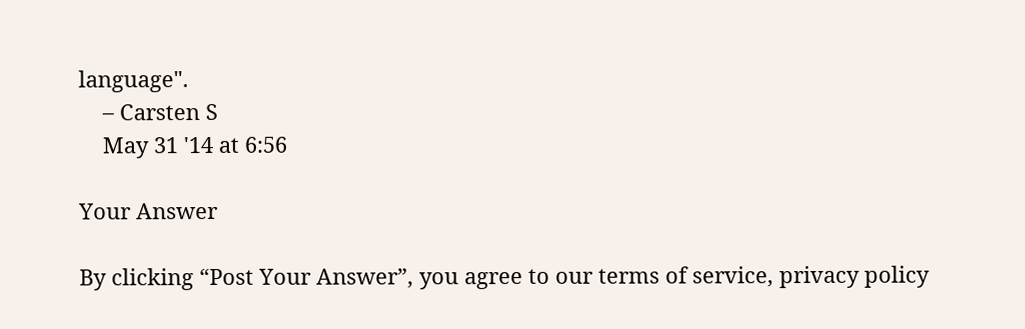language".
    – Carsten S
    May 31 '14 at 6:56

Your Answer

By clicking “Post Your Answer”, you agree to our terms of service, privacy policy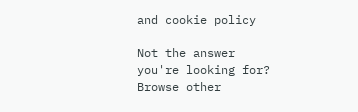and cookie policy

Not the answer you're looking for? Browse other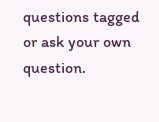questions tagged or ask your own question.